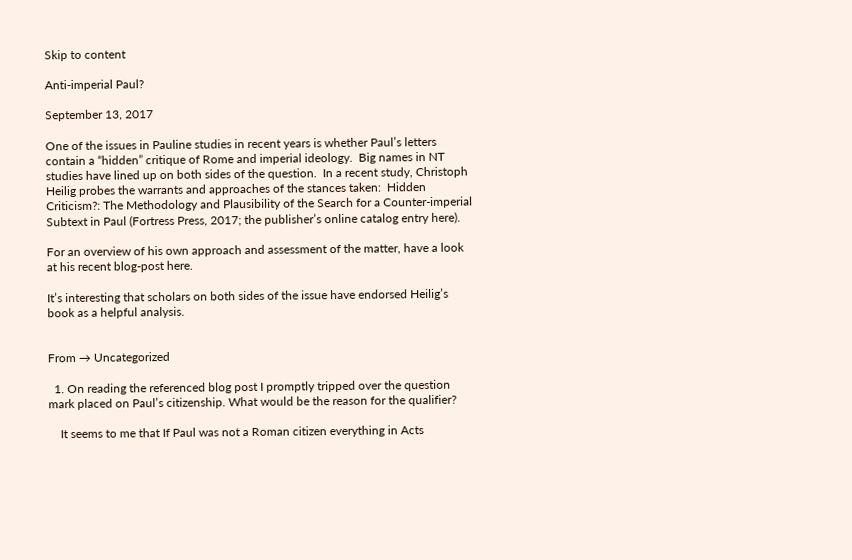Skip to content

Anti-imperial Paul?

September 13, 2017

One of the issues in Pauline studies in recent years is whether Paul’s letters contain a “hidden” critique of Rome and imperial ideology.  Big names in NT studies have lined up on both sides of the question.  In a recent study, Christoph Heilig probes the warrants and approaches of the stances taken:  Hidden Criticism?: The Methodology and Plausibility of the Search for a Counter-imperial Subtext in Paul (Fortress Press, 2017; the publisher’s online catalog entry here).

For an overview of his own approach and assessment of the matter, have a look at his recent blog-post here.

It’s interesting that scholars on both sides of the issue have endorsed Heilig’s book as a helpful analysis.


From → Uncategorized

  1. On reading the referenced blog post I promptly tripped over the question mark placed on Paul’s citizenship. What would be the reason for the qualifier?

    It seems to me that If Paul was not a Roman citizen everything in Acts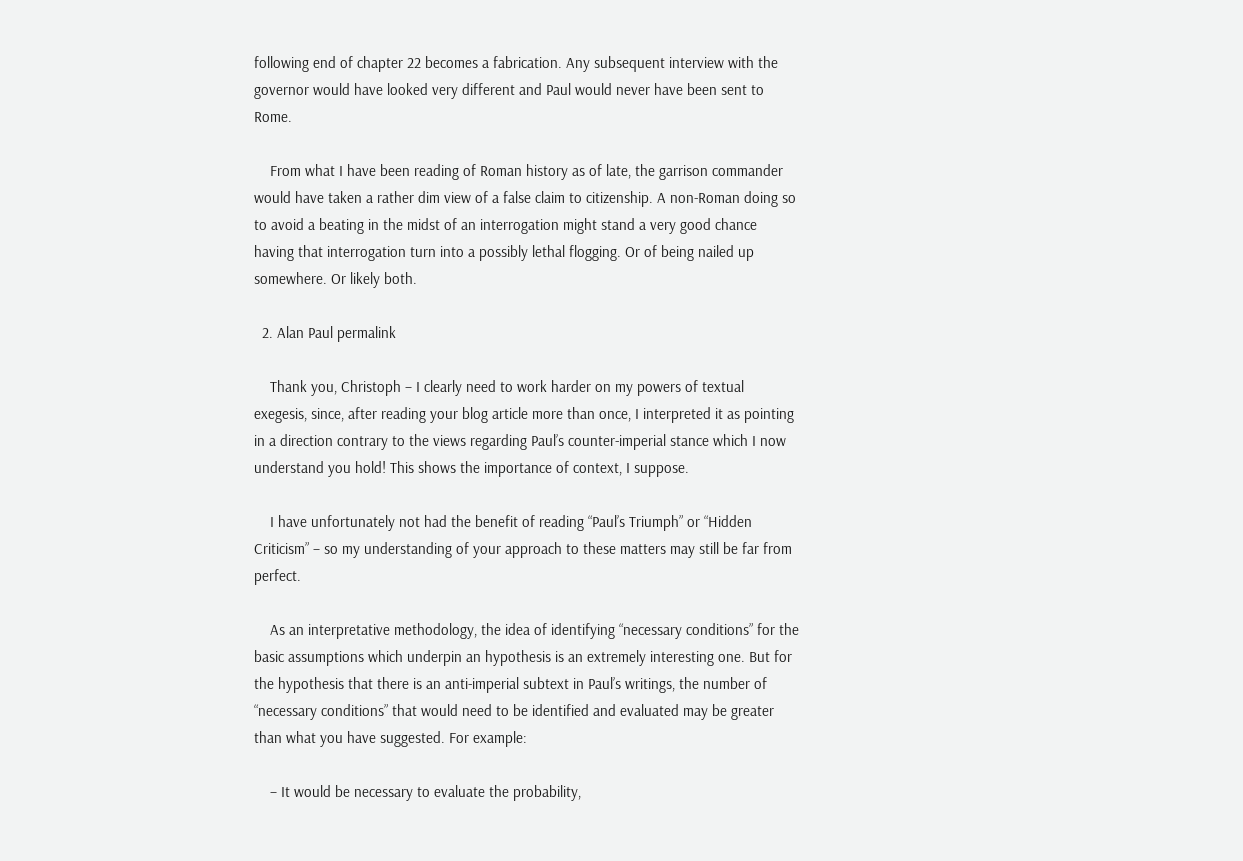following end of chapter 22 becomes a fabrication. Any subsequent interview with the governor would have looked very different and Paul would never have been sent to Rome.

    From what I have been reading of Roman history as of late, the garrison commander would have taken a rather dim view of a false claim to citizenship. A non-Roman doing so to avoid a beating in the midst of an interrogation might stand a very good chance having that interrogation turn into a possibly lethal flogging. Or of being nailed up somewhere. Or likely both.

  2. Alan Paul permalink

    Thank you, Christoph – I clearly need to work harder on my powers of textual exegesis, since, after reading your blog article more than once, I interpreted it as pointing in a direction contrary to the views regarding Paul’s counter-imperial stance which I now understand you hold! This shows the importance of context, I suppose.

    I have unfortunately not had the benefit of reading “Paul’s Triumph” or “Hidden Criticism” – so my understanding of your approach to these matters may still be far from perfect.

    As an interpretative methodology, the idea of identifying “necessary conditions” for the basic assumptions which underpin an hypothesis is an extremely interesting one. But for the hypothesis that there is an anti-imperial subtext in Paul’s writings, the number of “necessary conditions” that would need to be identified and evaluated may be greater than what you have suggested. For example:

    – It would be necessary to evaluate the probability,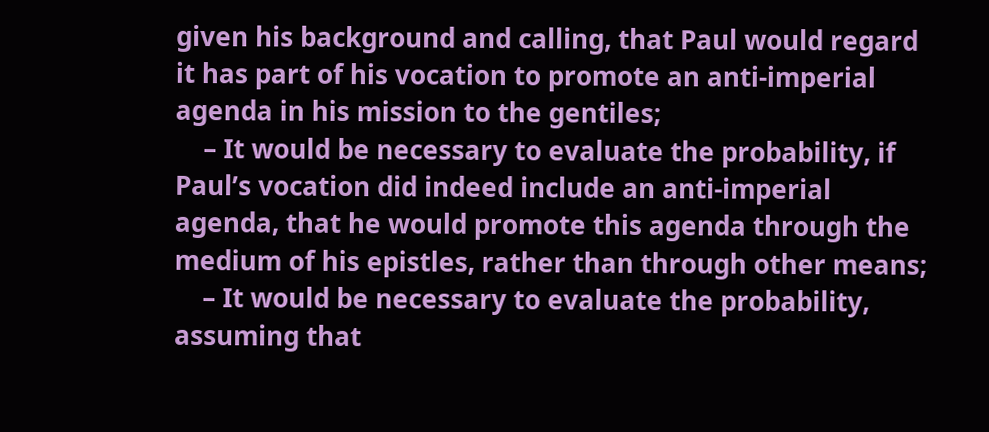given his background and calling, that Paul would regard it has part of his vocation to promote an anti-imperial agenda in his mission to the gentiles;
    – It would be necessary to evaluate the probability, if Paul’s vocation did indeed include an anti-imperial agenda, that he would promote this agenda through the medium of his epistles, rather than through other means;
    – It would be necessary to evaluate the probability, assuming that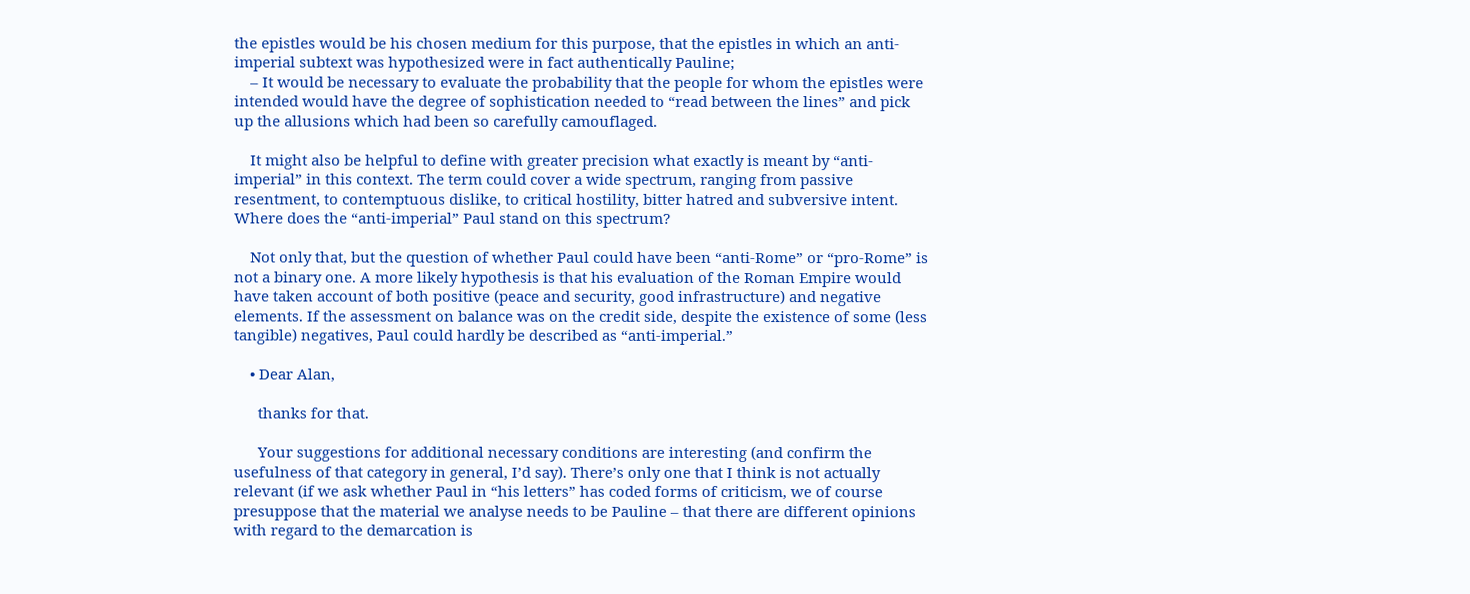the epistles would be his chosen medium for this purpose, that the epistles in which an anti-imperial subtext was hypothesized were in fact authentically Pauline;
    – It would be necessary to evaluate the probability that the people for whom the epistles were intended would have the degree of sophistication needed to “read between the lines” and pick up the allusions which had been so carefully camouflaged.

    It might also be helpful to define with greater precision what exactly is meant by “anti-imperial” in this context. The term could cover a wide spectrum, ranging from passive resentment, to contemptuous dislike, to critical hostility, bitter hatred and subversive intent. Where does the “anti-imperial” Paul stand on this spectrum?

    Not only that, but the question of whether Paul could have been “anti-Rome” or “pro-Rome” is not a binary one. A more likely hypothesis is that his evaluation of the Roman Empire would have taken account of both positive (peace and security, good infrastructure) and negative elements. If the assessment on balance was on the credit side, despite the existence of some (less tangible) negatives, Paul could hardly be described as “anti-imperial.”

    • Dear Alan,

      thanks for that.

      Your suggestions for additional necessary conditions are interesting (and confirm the usefulness of that category in general, I’d say). There’s only one that I think is not actually relevant (if we ask whether Paul in “his letters” has coded forms of criticism, we of course presuppose that the material we analyse needs to be Pauline – that there are different opinions with regard to the demarcation is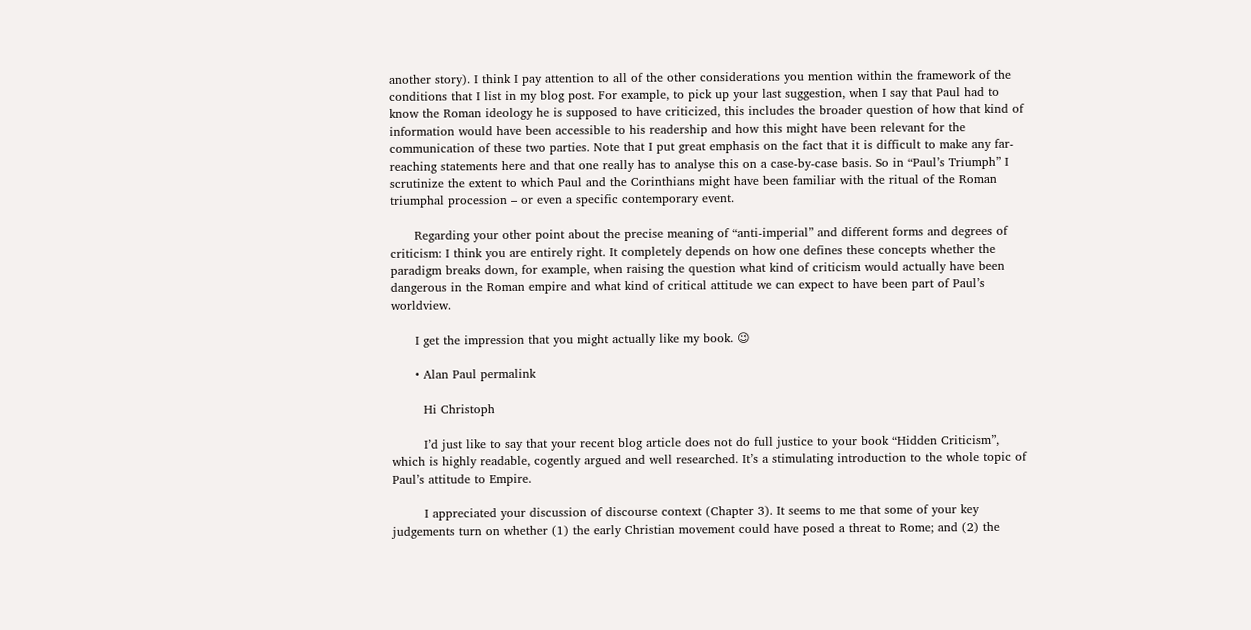another story). I think I pay attention to all of the other considerations you mention within the framework of the conditions that I list in my blog post. For example, to pick up your last suggestion, when I say that Paul had to know the Roman ideology he is supposed to have criticized, this includes the broader question of how that kind of information would have been accessible to his readership and how this might have been relevant for the communication of these two parties. Note that I put great emphasis on the fact that it is difficult to make any far-reaching statements here and that one really has to analyse this on a case-by-case basis. So in “Paul’s Triumph” I scrutinize the extent to which Paul and the Corinthians might have been familiar with the ritual of the Roman triumphal procession – or even a specific contemporary event.

      Regarding your other point about the precise meaning of “anti-imperial” and different forms and degrees of criticism: I think you are entirely right. It completely depends on how one defines these concepts whether the paradigm breaks down, for example, when raising the question what kind of criticism would actually have been dangerous in the Roman empire and what kind of critical attitude we can expect to have been part of Paul’s worldview.

      I get the impression that you might actually like my book. 😉

      • Alan Paul permalink

        Hi Christoph

        I’d just like to say that your recent blog article does not do full justice to your book “Hidden Criticism”, which is highly readable, cogently argued and well researched. It’s a stimulating introduction to the whole topic of Paul’s attitude to Empire.

        I appreciated your discussion of discourse context (Chapter 3). It seems to me that some of your key judgements turn on whether (1) the early Christian movement could have posed a threat to Rome; and (2) the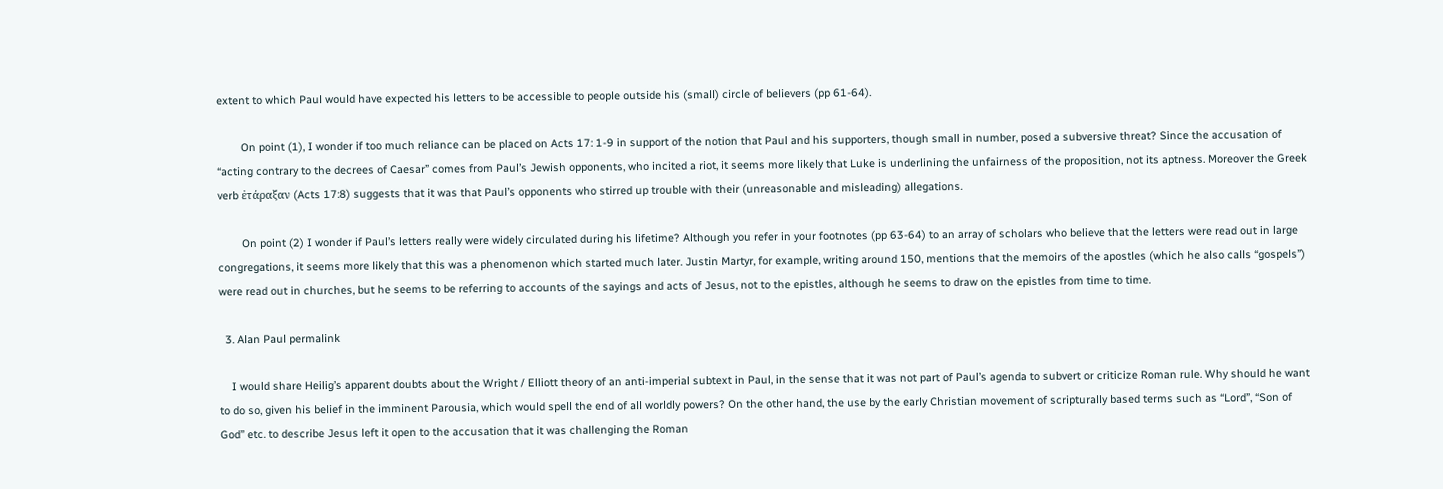extent to which Paul would have expected his letters to be accessible to people outside his (small) circle of believers (pp 61-64).

        On point (1), I wonder if too much reliance can be placed on Acts 17: 1-9 in support of the notion that Paul and his supporters, though small in number, posed a subversive threat? Since the accusation of “acting contrary to the decrees of Caesar” comes from Paul’s Jewish opponents, who incited a riot, it seems more likely that Luke is underlining the unfairness of the proposition, not its aptness. Moreover the Greek verb ἐτάραξαν (Acts 17:8) suggests that it was that Paul’s opponents who stirred up trouble with their (unreasonable and misleading) allegations.

        On point (2) I wonder if Paul’s letters really were widely circulated during his lifetime? Although you refer in your footnotes (pp 63-64) to an array of scholars who believe that the letters were read out in large congregations, it seems more likely that this was a phenomenon which started much later. Justin Martyr, for example, writing around 150, mentions that the memoirs of the apostles (which he also calls “gospels”) were read out in churches, but he seems to be referring to accounts of the sayings and acts of Jesus, not to the epistles, although he seems to draw on the epistles from time to time.

  3. Alan Paul permalink

    I would share Heilig’s apparent doubts about the Wright / Elliott theory of an anti-imperial subtext in Paul, in the sense that it was not part of Paul’s agenda to subvert or criticize Roman rule. Why should he want to do so, given his belief in the imminent Parousia, which would spell the end of all worldly powers? On the other hand, the use by the early Christian movement of scripturally based terms such as “Lord”, “Son of God” etc. to describe Jesus left it open to the accusation that it was challenging the Roman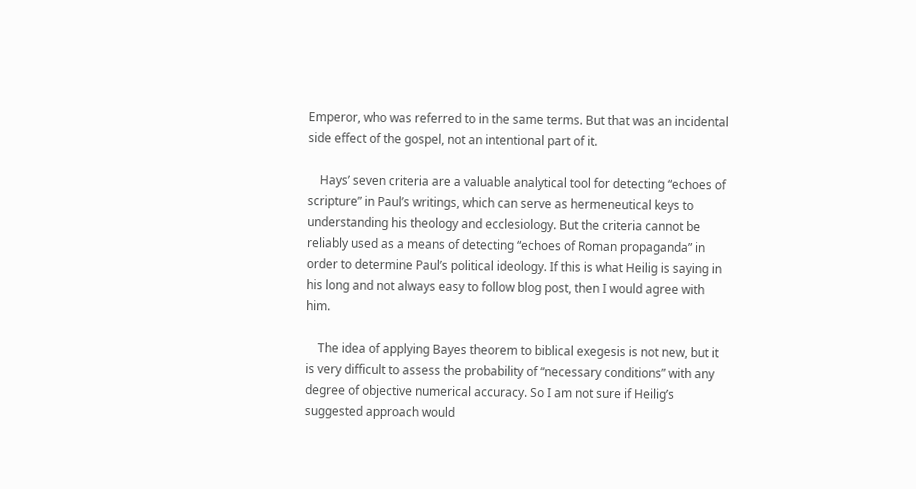Emperor, who was referred to in the same terms. But that was an incidental side effect of the gospel, not an intentional part of it.

    Hays’ seven criteria are a valuable analytical tool for detecting “echoes of scripture” in Paul’s writings, which can serve as hermeneutical keys to understanding his theology and ecclesiology. But the criteria cannot be reliably used as a means of detecting “echoes of Roman propaganda” in order to determine Paul’s political ideology. If this is what Heilig is saying in his long and not always easy to follow blog post, then I would agree with him.

    The idea of applying Bayes theorem to biblical exegesis is not new, but it is very difficult to assess the probability of “necessary conditions” with any degree of objective numerical accuracy. So I am not sure if Heilig’s suggested approach would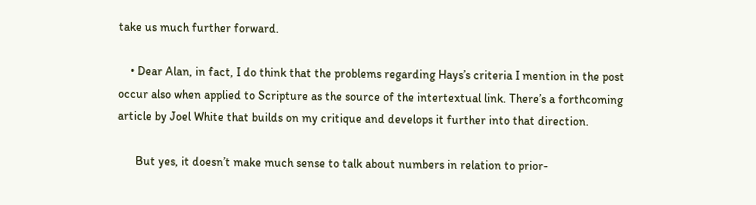take us much further forward.

    • Dear Alan, in fact, I do think that the problems regarding Hays’s criteria I mention in the post occur also when applied to Scripture as the source of the intertextual link. There’s a forthcoming article by Joel White that builds on my critique and develops it further into that direction.

      But yes, it doesn’t make much sense to talk about numbers in relation to prior-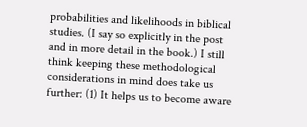probabilities and likelihoods in biblical studies. (I say so explicitly in the post and in more detail in the book.) I still think keeping these methodological considerations in mind does take us further: (1) It helps us to become aware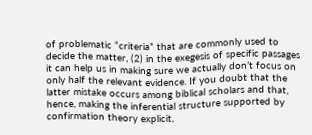of problematic “criteria” that are commonly used to decide the matter, (2) in the exegesis of specific passages it can help us in making sure we actually don’t focus on only half the relevant evidence. If you doubt that the latter mistake occurs among biblical scholars and that, hence, making the inferential structure supported by confirmation theory explicit,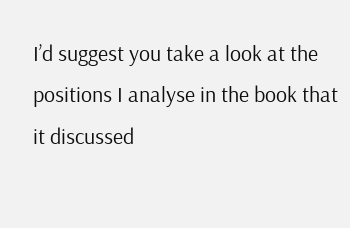I’d suggest you take a look at the positions I analyse in the book that it discussed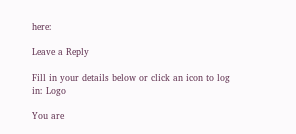here:

Leave a Reply

Fill in your details below or click an icon to log in: Logo

You are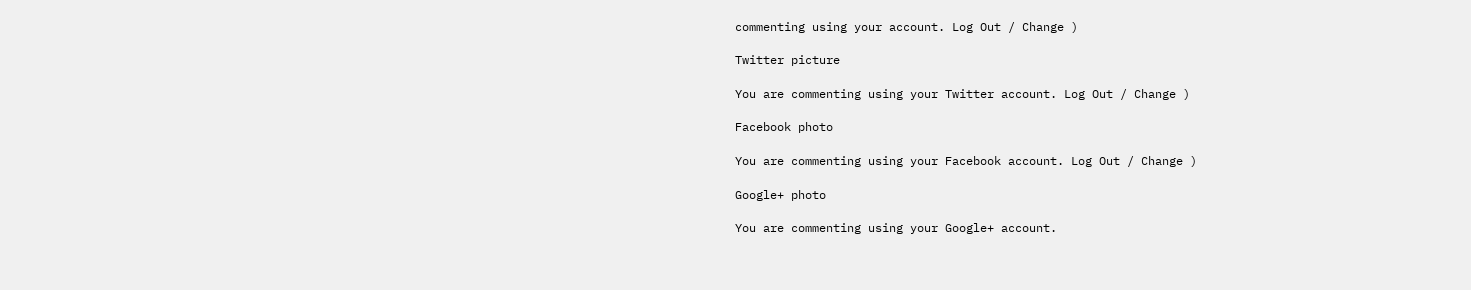commenting using your account. Log Out / Change )

Twitter picture

You are commenting using your Twitter account. Log Out / Change )

Facebook photo

You are commenting using your Facebook account. Log Out / Change )

Google+ photo

You are commenting using your Google+ account.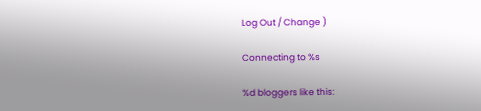Log Out / Change )

Connecting to %s

%d bloggers like this: